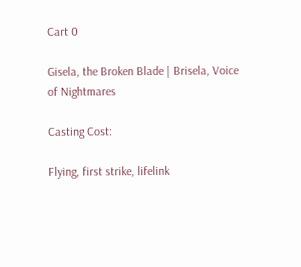Cart 0

Gisela, the Broken Blade | Brisela, Voice of Nightmares

Casting Cost:

Flying, first strike, lifelink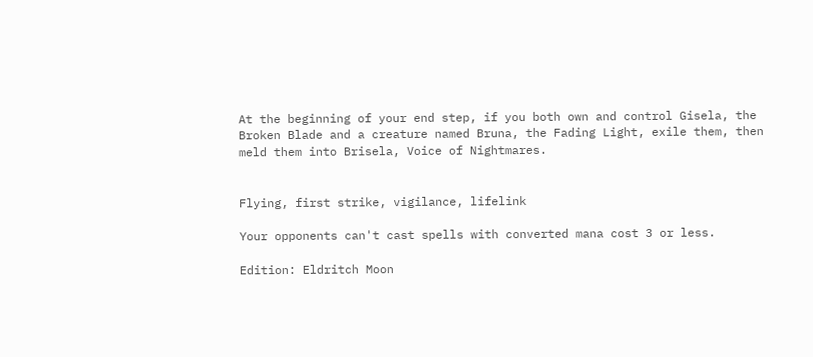At the beginning of your end step, if you both own and control Gisela, the Broken Blade and a creature named Bruna, the Fading Light, exile them, then meld them into Brisela, Voice of Nightmares.


Flying, first strike, vigilance, lifelink

Your opponents can't cast spells with converted mana cost 3 or less.

Edition: Eldritch Moon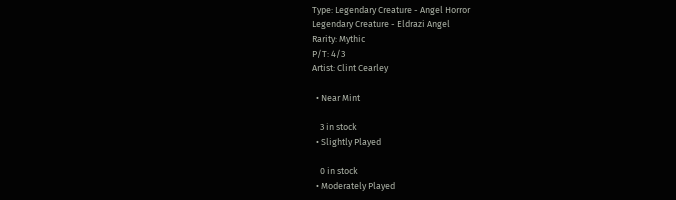Type: Legendary Creature - Angel Horror
Legendary Creature - Eldrazi Angel
Rarity: Mythic
P/T: 4/3
Artist: Clint Cearley

  • Near Mint

    3 in stock
  • Slightly Played

    0 in stock
  • Moderately Played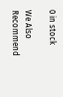0 in stock

We Also Recommend